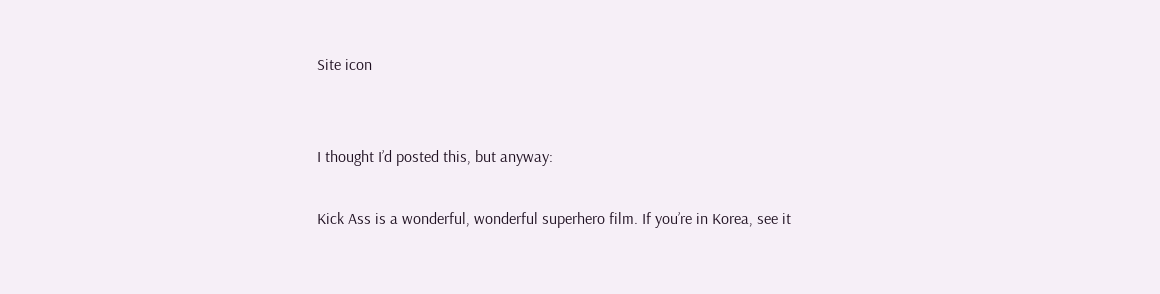Site icon


I thought I’d posted this, but anyway:

Kick Ass is a wonderful, wonderful superhero film. If you’re in Korea, see it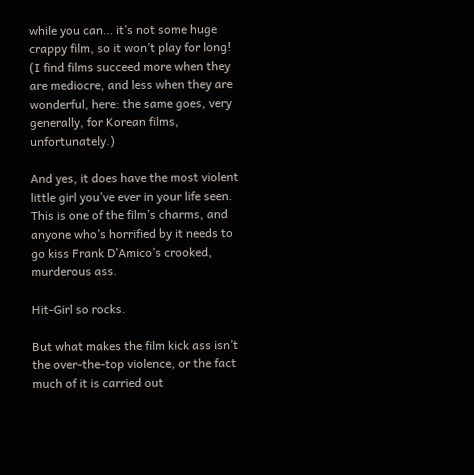while you can… it’s not some huge crappy film, so it won’t play for long! (I find films succeed more when they are mediocre, and less when they are wonderful, here: the same goes, very generally, for Korean films, unfortunately.)

And yes, it does have the most violent little girl you’ve ever in your life seen. This is one of the film’s charms, and anyone who’s horrified by it needs to go kiss Frank D’Amico’s crooked, murderous ass.

Hit-Girl so rocks.

But what makes the film kick ass isn’t the over-the-top violence, or the fact much of it is carried out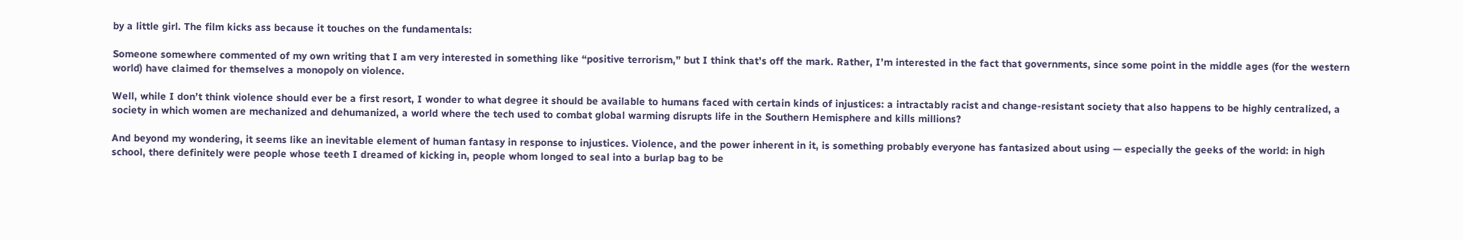by a little girl. The film kicks ass because it touches on the fundamentals:

Someone somewhere commented of my own writing that I am very interested in something like “positive terrorism,” but I think that’s off the mark. Rather, I’m interested in the fact that governments, since some point in the middle ages (for the western world) have claimed for themselves a monopoly on violence.

Well, while I don’t think violence should ever be a first resort, I wonder to what degree it should be available to humans faced with certain kinds of injustices: a intractably racist and change-resistant society that also happens to be highly centralized, a society in which women are mechanized and dehumanized, a world where the tech used to combat global warming disrupts life in the Southern Hemisphere and kills millions?

And beyond my wondering, it seems like an inevitable element of human fantasy in response to injustices. Violence, and the power inherent in it, is something probably everyone has fantasized about using — especially the geeks of the world: in high school, there definitely were people whose teeth I dreamed of kicking in, people whom longed to seal into a burlap bag to be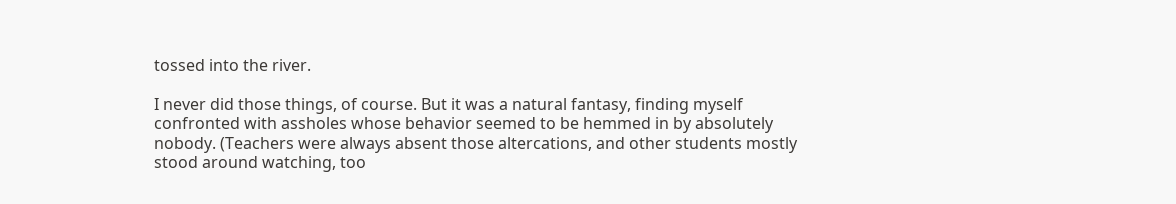tossed into the river.

I never did those things, of course. But it was a natural fantasy, finding myself confronted with assholes whose behavior seemed to be hemmed in by absolutely nobody. (Teachers were always absent those altercations, and other students mostly stood around watching, too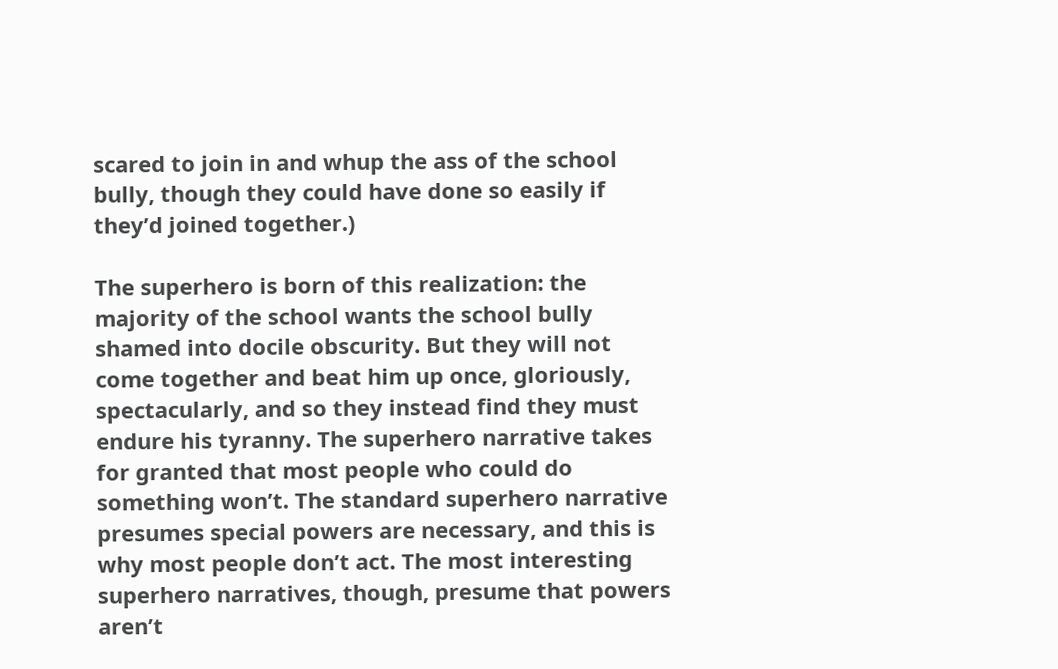scared to join in and whup the ass of the school bully, though they could have done so easily if they’d joined together.)

The superhero is born of this realization: the majority of the school wants the school bully shamed into docile obscurity. But they will not come together and beat him up once, gloriously, spectacularly, and so they instead find they must endure his tyranny. The superhero narrative takes for granted that most people who could do something won’t. The standard superhero narrative presumes special powers are necessary, and this is why most people don’t act. The most interesting superhero narratives, though, presume that powers aren’t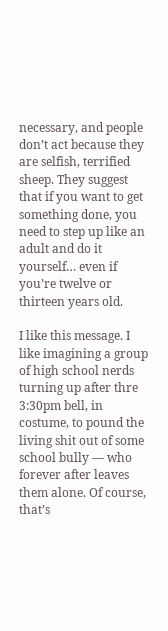necessary, and people don’t act because they are selfish, terrified sheep. They suggest that if you want to get something done, you need to step up like an adult and do it yourself… even if you’re twelve or thirteen years old.

I like this message. I like imagining a group of high school nerds turning up after thre 3:30pm bell, in costume, to pound the living shit out of some school bully — who forever after leaves them alone. Of course, that’s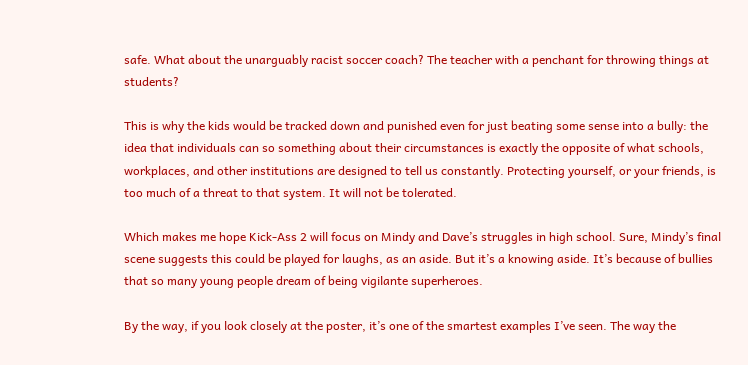safe. What about the unarguably racist soccer coach? The teacher with a penchant for throwing things at students?

This is why the kids would be tracked down and punished even for just beating some sense into a bully: the idea that individuals can so something about their circumstances is exactly the opposite of what schools, workplaces, and other institutions are designed to tell us constantly. Protecting yourself, or your friends, is too much of a threat to that system. It will not be tolerated.

Which makes me hope Kick-Ass 2 will focus on Mindy and Dave’s struggles in high school. Sure, Mindy’s final scene suggests this could be played for laughs, as an aside. But it’s a knowing aside. It’s because of bullies that so many young people dream of being vigilante superheroes.

By the way, if you look closely at the poster, it’s one of the smartest examples I’ve seen. The way the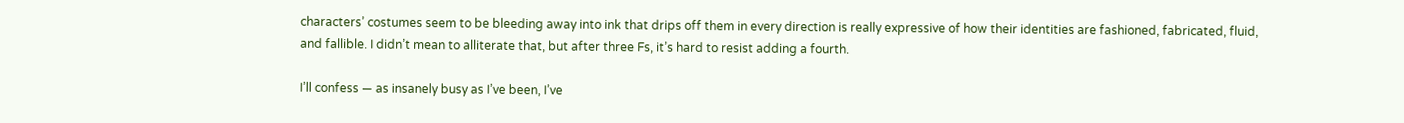characters’ costumes seem to be bleeding away into ink that drips off them in every direction is really expressive of how their identities are fashioned, fabricated, fluid, and fallible. I didn’t mean to alliterate that, but after three Fs, it’s hard to resist adding a fourth.

I’ll confess — as insanely busy as I’ve been, I’ve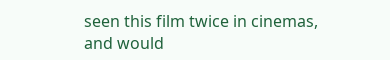seen this film twice in cinemas, and would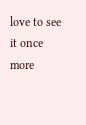love to see it once more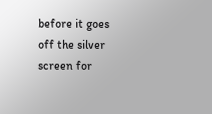before it goes off the silver screen for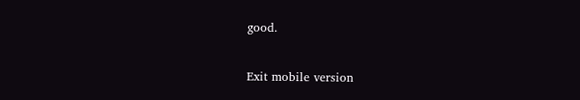good.

Exit mobile version